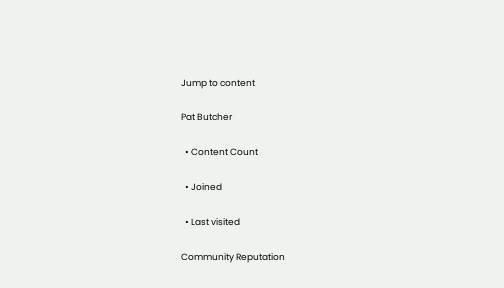Jump to content

Pat Butcher

  • Content Count

  • Joined

  • Last visited

Community Reputation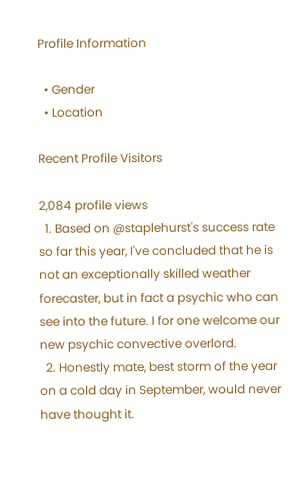Profile Information

  • Gender
  • Location

Recent Profile Visitors

2,084 profile views
  1. Based on @staplehurst's success rate so far this year, I've concluded that he is not an exceptionally skilled weather forecaster, but in fact a psychic who can see into the future. I for one welcome our new psychic convective overlord.
  2. Honestly mate, best storm of the year on a cold day in September, would never have thought it.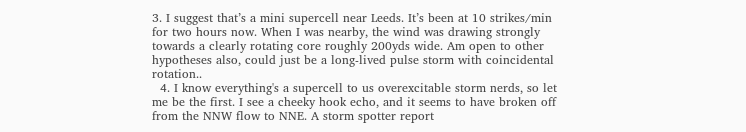3. I suggest that’s a mini supercell near Leeds. It’s been at 10 strikes/min for two hours now. When I was nearby, the wind was drawing strongly towards a clearly rotating core roughly 200yds wide. Am open to other hypotheses also, could just be a long-lived pulse storm with coincidental rotation..
  4. I know everything's a supercell to us overexcitable storm nerds, so let me be the first. I see a cheeky hook echo, and it seems to have broken off from the NNW flow to NNE. A storm spotter report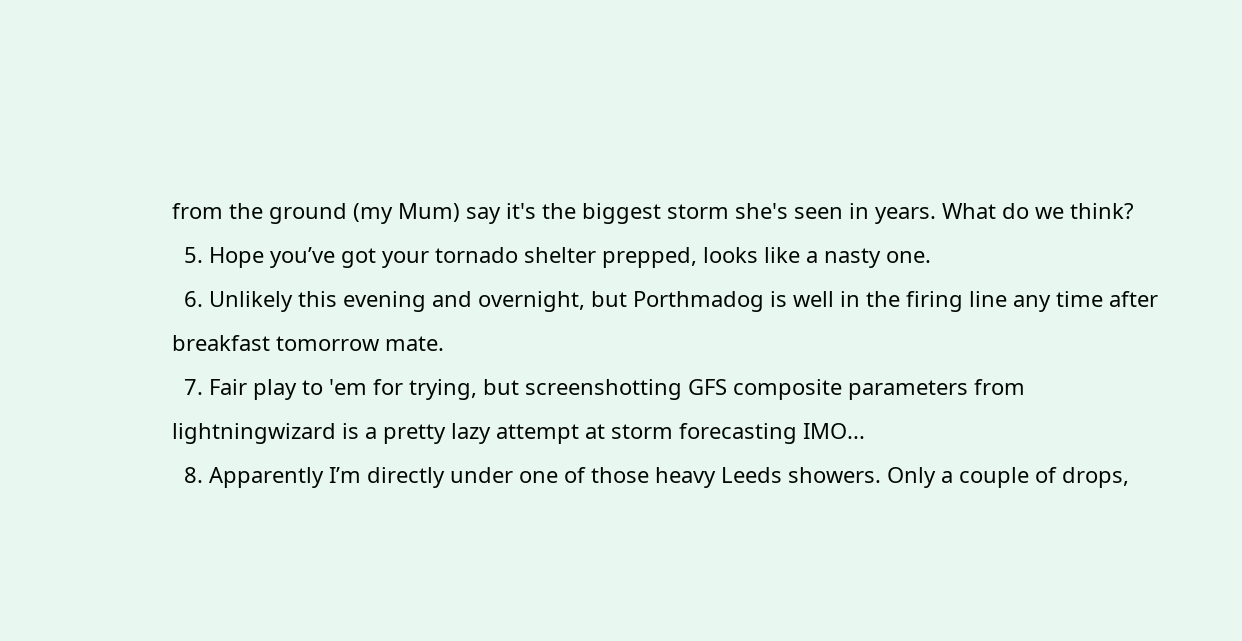from the ground (my Mum) say it's the biggest storm she's seen in years. What do we think?
  5. Hope you’ve got your tornado shelter prepped, looks like a nasty one.
  6. Unlikely this evening and overnight, but Porthmadog is well in the firing line any time after breakfast tomorrow mate.
  7. Fair play to 'em for trying, but screenshotting GFS composite parameters from lightningwizard is a pretty lazy attempt at storm forecasting IMO...
  8. Apparently I’m directly under one of those heavy Leeds showers. Only a couple of drops,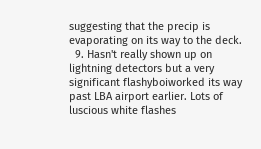suggesting that the precip is evaporating on its way to the deck.
  9. Hasn't really shown up on lightning detectors but a very significant flashyboiworked its way past LBA airport earlier. Lots of luscious white flashes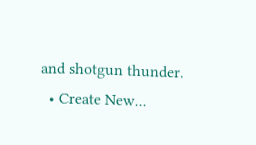and shotgun thunder.
  • Create New...